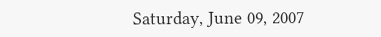Saturday, June 09, 2007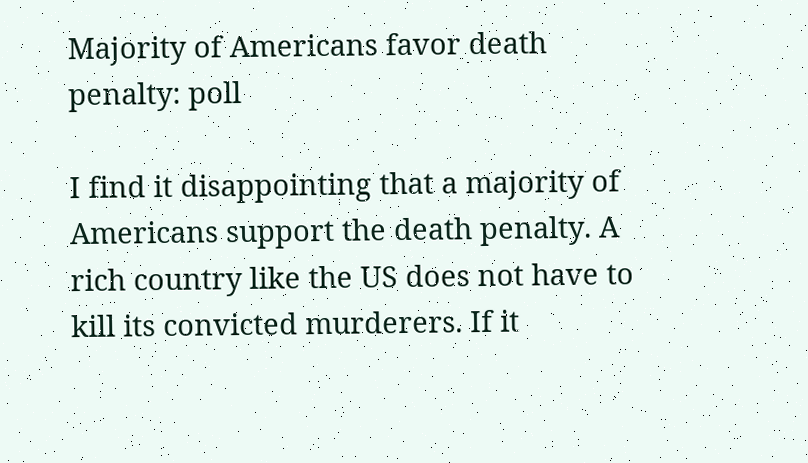Majority of Americans favor death penalty: poll

I find it disappointing that a majority of Americans support the death penalty. A rich country like the US does not have to kill its convicted murderers. If it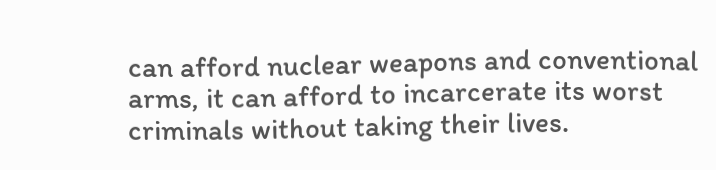can afford nuclear weapons and conventional arms, it can afford to incarcerate its worst criminals without taking their lives.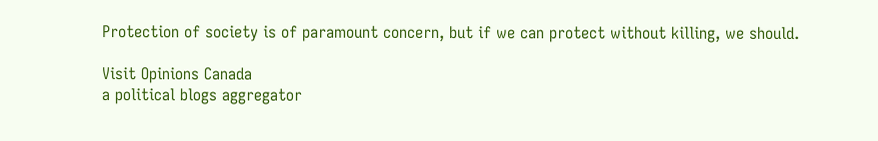Protection of society is of paramount concern, but if we can protect without killing, we should.

Visit Opinions Canada
a political blogs aggregator